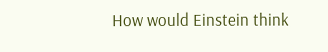How would Einstein think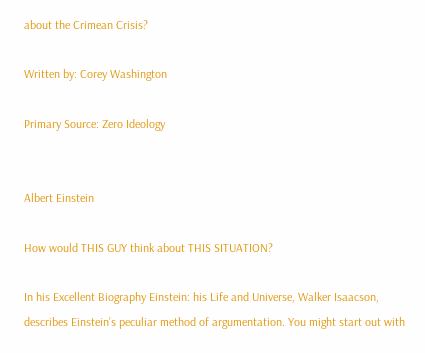about the Crimean Crisis?

Written by: Corey Washington

Primary Source: Zero Ideology


Albert Einstein

How would THIS GUY think about THIS SITUATION?

In his Excellent Biography Einstein: his Life and Universe, Walker Isaacson, describes Einstein’s peculiar method of argumentation. You might start out with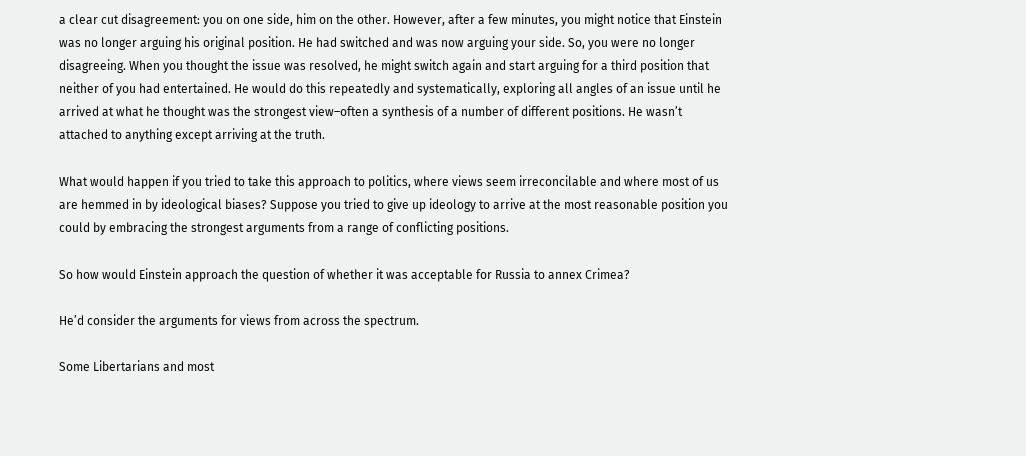a clear cut disagreement: you on one side, him on the other. However, after a few minutes, you might notice that Einstein was no longer arguing his original position. He had switched and was now arguing your side. So, you were no longer disagreeing. When you thought the issue was resolved, he might switch again and start arguing for a third position that neither of you had entertained. He would do this repeatedly and systematically, exploring all angles of an issue until he arrived at what he thought was the strongest view–often a synthesis of a number of different positions. He wasn’t attached to anything except arriving at the truth.

What would happen if you tried to take this approach to politics, where views seem irreconcilable and where most of us are hemmed in by ideological biases? Suppose you tried to give up ideology to arrive at the most reasonable position you could by embracing the strongest arguments from a range of conflicting positions.

So how would Einstein approach the question of whether it was acceptable for Russia to annex Crimea?

He’d consider the arguments for views from across the spectrum.

Some Libertarians and most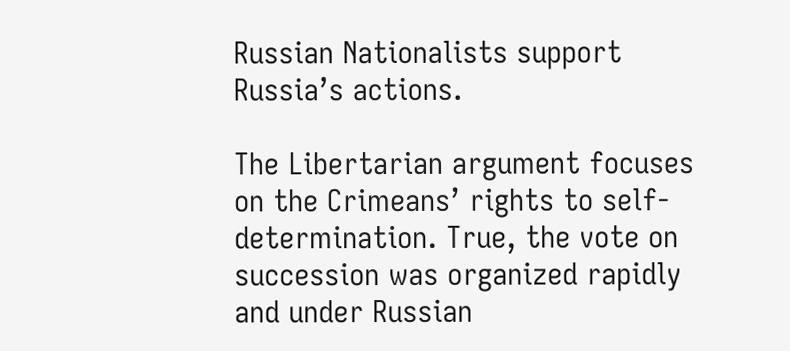Russian Nationalists support Russia’s actions.

The Libertarian argument focuses on the Crimeans’ rights to self-determination. True, the vote on succession was organized rapidly and under Russian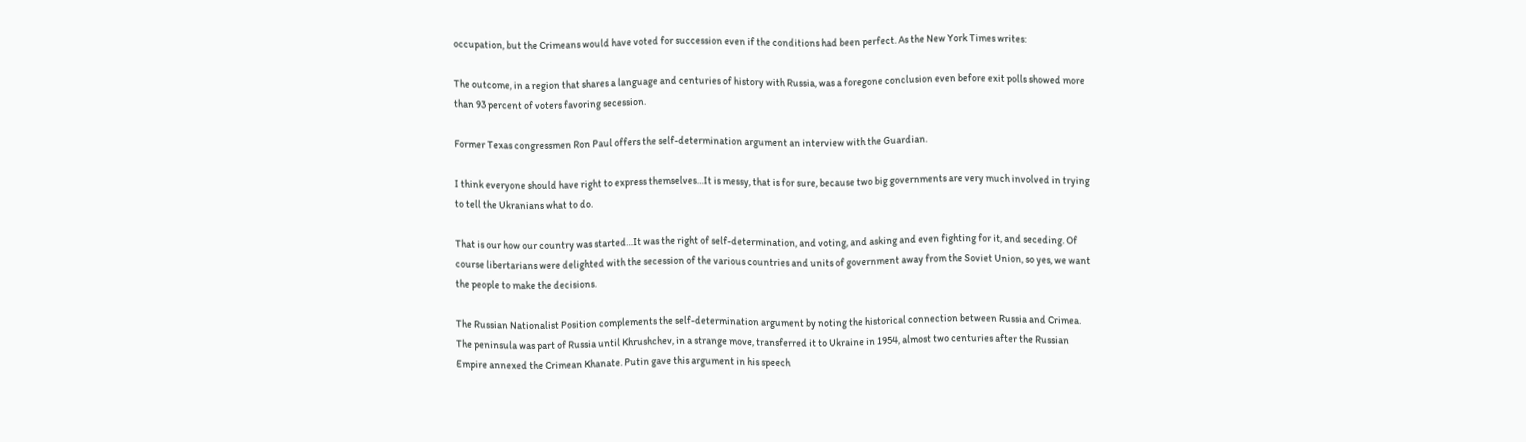occupation, but the Crimeans would have voted for succession even if the conditions had been perfect. As the New York Times writes:

The outcome, in a region that shares a language and centuries of history with Russia, was a foregone conclusion even before exit polls showed more than 93 percent of voters favoring secession.

Former Texas congressmen Ron Paul offers the self-determination argument an interview with the Guardian.

I think everyone should have right to express themselves…It is messy, that is for sure, because two big governments are very much involved in trying to tell the Ukranians what to do.

That is our how our country was started…It was the right of self-determination, and voting, and asking and even fighting for it, and seceding. Of course libertarians were delighted with the secession of the various countries and units of government away from the Soviet Union, so yes, we want the people to make the decisions.

The Russian Nationalist Position complements the self-determination argument by noting the historical connection between Russia and Crimea. The peninsula was part of Russia until Khrushchev, in a strange move, transferred it to Ukraine in 1954, almost two centuries after the Russian Empire annexed the Crimean Khanate. Putin gave this argument in his speech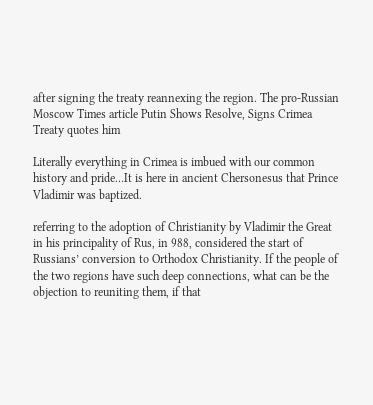after signing the treaty reannexing the region. The pro-Russian Moscow Times article Putin Shows Resolve, Signs Crimea Treaty quotes him

Literally everything in Crimea is imbued with our common history and pride…It is here in ancient Chersonesus that Prince Vladimir was baptized.

referring to the adoption of Christianity by Vladimir the Great in his principality of Rus, in 988, considered the start of Russians’ conversion to Orthodox Christianity. If the people of the two regions have such deep connections, what can be the objection to reuniting them, if that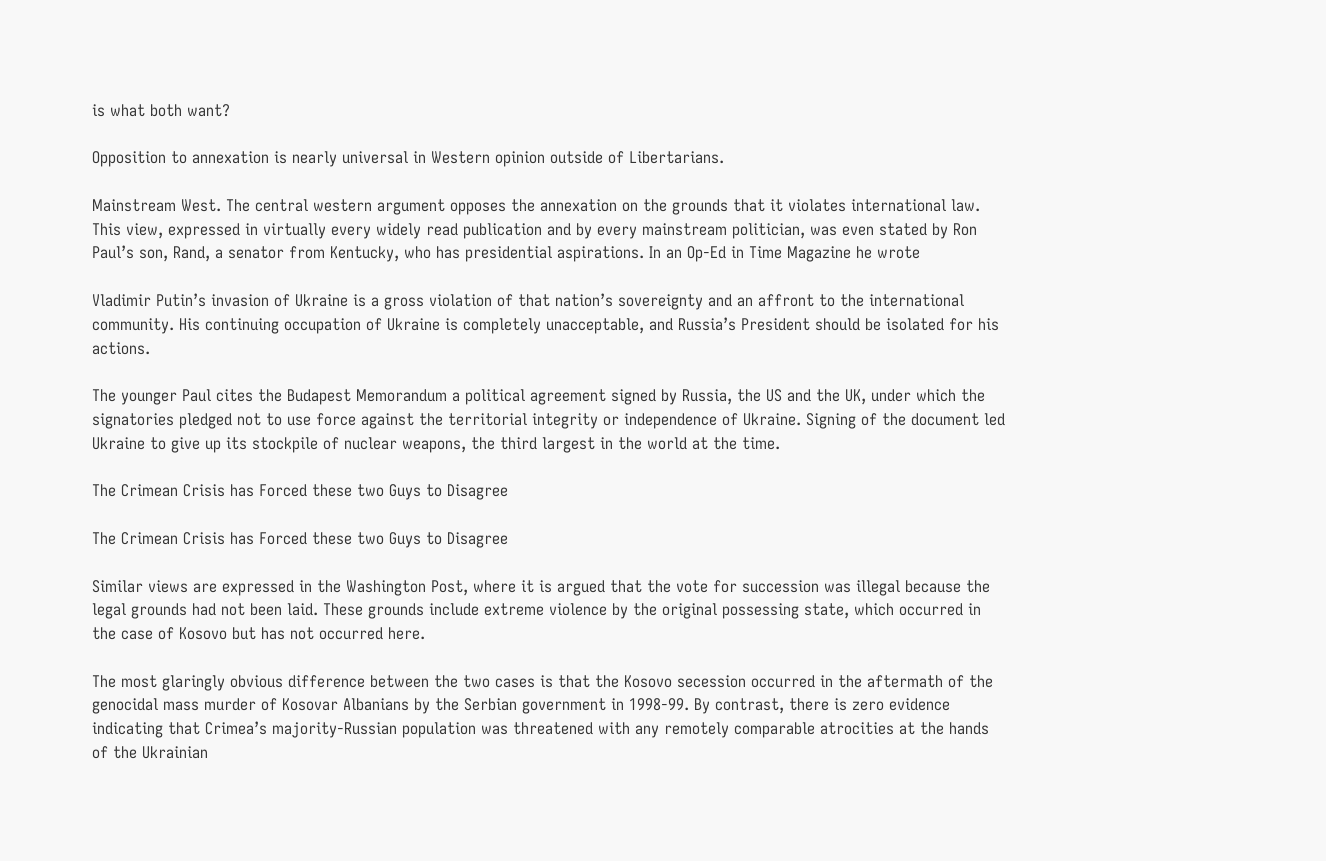is what both want?

Opposition to annexation is nearly universal in Western opinion outside of Libertarians.

Mainstream West. The central western argument opposes the annexation on the grounds that it violates international law. This view, expressed in virtually every widely read publication and by every mainstream politician, was even stated by Ron Paul’s son, Rand, a senator from Kentucky, who has presidential aspirations. In an Op-Ed in Time Magazine he wrote

Vladimir Putin’s invasion of Ukraine is a gross violation of that nation’s sovereignty and an affront to the international community. His continuing occupation of Ukraine is completely unacceptable, and Russia’s President should be isolated for his actions.

The younger Paul cites the Budapest Memorandum a political agreement signed by Russia, the US and the UK, under which the signatories pledged not to use force against the territorial integrity or independence of Ukraine. Signing of the document led Ukraine to give up its stockpile of nuclear weapons, the third largest in the world at the time.

The Crimean Crisis has Forced these two Guys to Disagree

The Crimean Crisis has Forced these two Guys to Disagree

Similar views are expressed in the Washington Post, where it is argued that the vote for succession was illegal because the legal grounds had not been laid. These grounds include extreme violence by the original possessing state, which occurred in the case of Kosovo but has not occurred here.

The most glaringly obvious difference between the two cases is that the Kosovo secession occurred in the aftermath of the genocidal mass murder of Kosovar Albanians by the Serbian government in 1998-99. By contrast, there is zero evidence indicating that Crimea’s majority-Russian population was threatened with any remotely comparable atrocities at the hands of the Ukrainian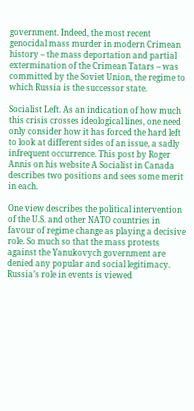government. Indeed, the most recent genocidal mass murder in modern Crimean history – the mass deportation and partial extermination of the Crimean Tatars – was committed by the Soviet Union, the regime to which Russia is the successor state.

Socialist Left. As an indication of how much this crisis crosses ideological lines, one need only consider how it has forced the hard left to look at different sides of an issue, a sadly infrequent occurrence. This post by Roger Annis on his website A Socialist in Canada describes two positions and sees some merit in each.

One view describes the political intervention of the U.S. and other NATO countries in favour of regime change as playing a decisive role. So much so that the mass protests against the Yanukovych government are denied any popular and social legitimacy. Russia’s role in events is viewed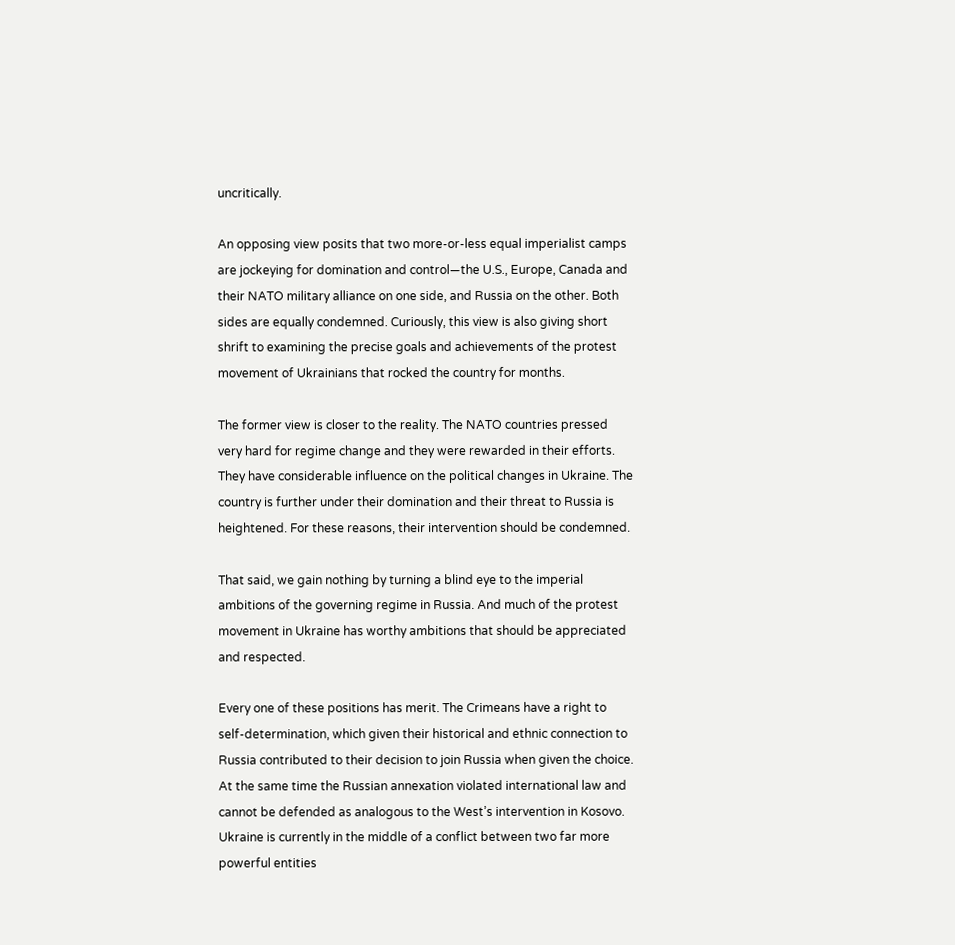uncritically.

An opposing view posits that two more-or-less equal imperialist camps are jockeying for domination and control—the U.S., Europe, Canada and their NATO military alliance on one side, and Russia on the other. Both sides are equally condemned. Curiously, this view is also giving short shrift to examining the precise goals and achievements of the protest movement of Ukrainians that rocked the country for months.

The former view is closer to the reality. The NATO countries pressed very hard for regime change and they were rewarded in their efforts. They have considerable influence on the political changes in Ukraine. The country is further under their domination and their threat to Russia is heightened. For these reasons, their intervention should be condemned.

That said, we gain nothing by turning a blind eye to the imperial ambitions of the governing regime in Russia. And much of the protest movement in Ukraine has worthy ambitions that should be appreciated and respected.

Every one of these positions has merit. The Crimeans have a right to self-determination, which given their historical and ethnic connection to Russia contributed to their decision to join Russia when given the choice. At the same time the Russian annexation violated international law and cannot be defended as analogous to the West’s intervention in Kosovo. Ukraine is currently in the middle of a conflict between two far more powerful entities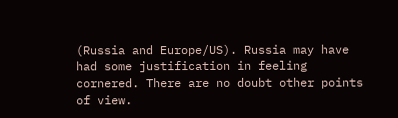(Russia and Europe/US). Russia may have had some justification in feeling cornered. There are no doubt other points of view.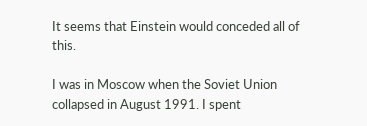It seems that Einstein would conceded all of this.

I was in Moscow when the Soviet Union collapsed in August 1991. I spent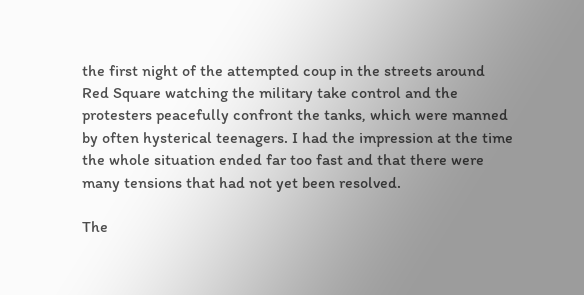the first night of the attempted coup in the streets around Red Square watching the military take control and the protesters peacefully confront the tanks, which were manned by often hysterical teenagers. I had the impression at the time the whole situation ended far too fast and that there were many tensions that had not yet been resolved.

The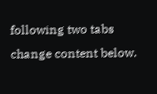following two tabs change content below.